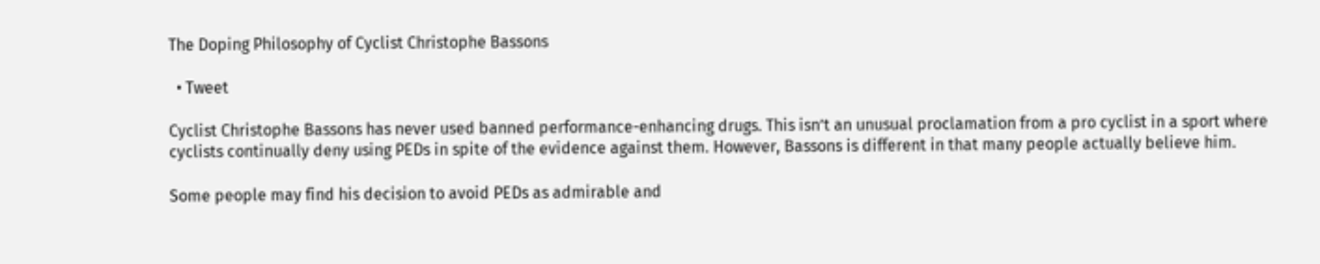The Doping Philosophy of Cyclist Christophe Bassons

  • Tweet

Cyclist Christophe Bassons has never used banned performance-enhancing drugs. This isn’t an unusual proclamation from a pro cyclist in a sport where cyclists continually deny using PEDs in spite of the evidence against them. However, Bassons is different in that many people actually believe him.

Some people may find his decision to avoid PEDs as admirable and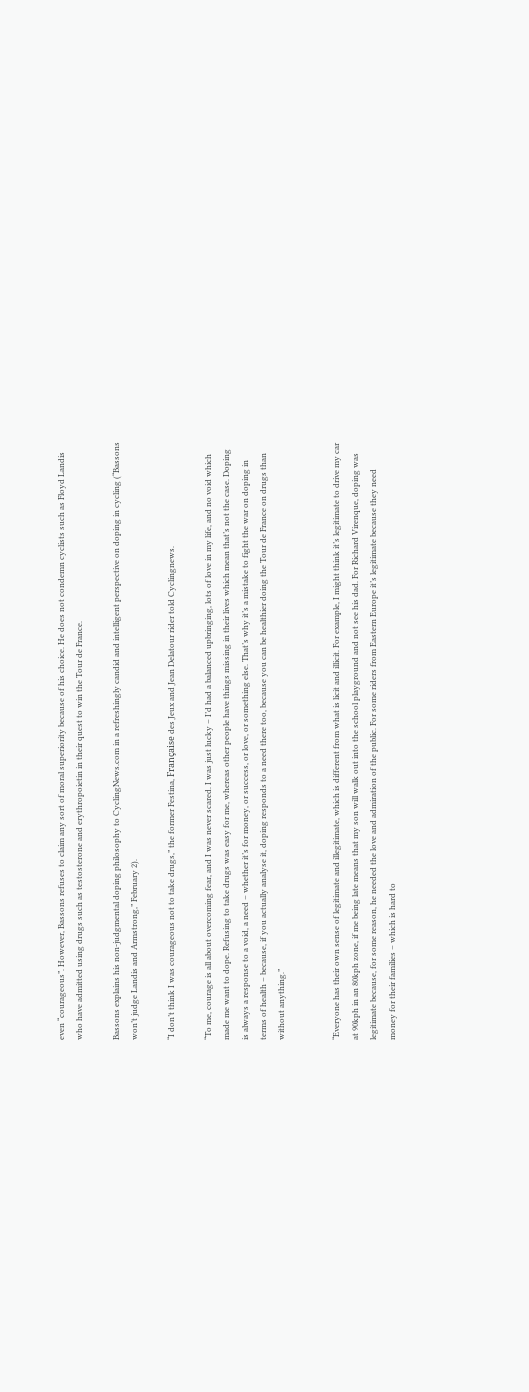even “courageous”. However, Bassons refuses to claim any sort of moral superiority because of his choice. He does not condemn cyclists such as Floyd Landis who have admitted using drugs such as testosterone and erythropoietin in their quest to win the Tour de France.

Bassons explains his non-judgmental doping philosophy to CyclingNews.com in a refreshingly candid and intelligent perspective on doping in cycling (“Bassons won’t judge Landis and Armstrong,” February 2).

“I don’t think I was courageous not to take drugs,” the former Festina, Française des Jeux and Jean Delatour rider told Cyclingnews.

“To me, courage is all about overcoming fear, and I was never scared. I was just lucky – I’d had a balanced upbringing, lots of love in my life, and no void which made me want to dope. Refusing to take drugs was easy for me, whereas other people have things missing in their lives which mean that’s not the case. Doping is always a response to a void, a need – whether it’s for money, or success, or love, or something else. That’s why it’s a mistake to fight the war on doping in terms of health – because, if you actually analyse it, doping responds to a need there too, because you can be healthier doing the Tour de France on drugs than without anything.”


“Everyone has their own sense of legitimate and illegitimate, which is different from what is licit and illicit. For example, I might think it’s legitimate to drive my car at 90kph in an 80kph zone, if me being late means that my son will walk out into the school playground and not see his dad. For Richard Virenque, doping was legitimate because, for some reason, he needed the love and admiration of the public. For some riders from Eastern Europe it’s legitimate because they need money for their families – which is hard to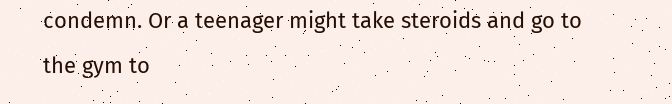condemn. Or a teenager might take steroids and go to the gym to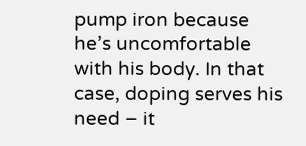pump iron because he’s uncomfortable with his body. In that case, doping serves his need – it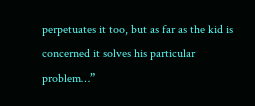perpetuates it too, but as far as the kid is concerned it solves his particular problem…”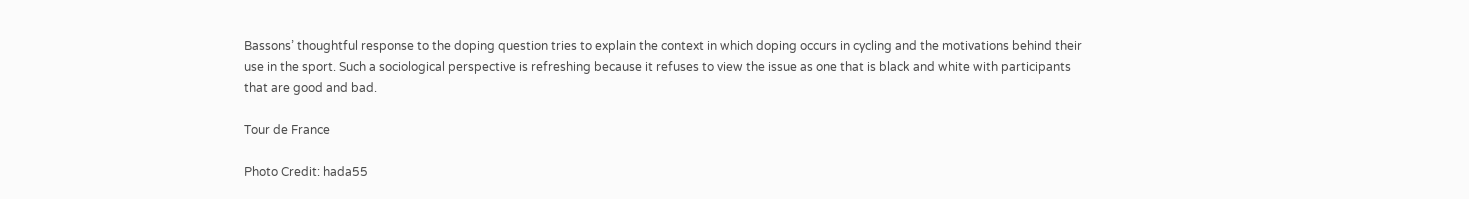Bassons’ thoughtful response to the doping question tries to explain the context in which doping occurs in cycling and the motivations behind their use in the sport. Such a sociological perspective is refreshing because it refuses to view the issue as one that is black and white with participants that are good and bad.

Tour de France

Photo Credit: hada55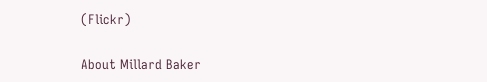(Flickr)

About Millard Baker